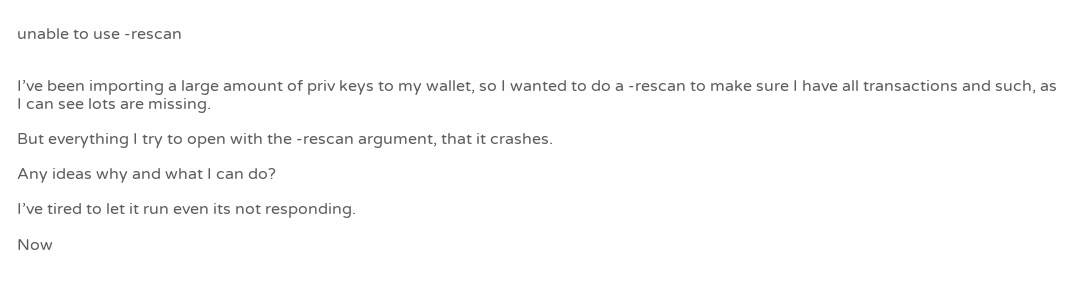unable to use -rescan


I’ve been importing a large amount of priv keys to my wallet, so I wanted to do a -rescan to make sure I have all transactions and such, as I can see lots are missing.

But everything I try to open with the -rescan argument, that it crashes.

Any ideas why and what I can do?

I’ve tired to let it run even its not responding.

Now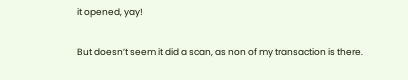it opened, yay!

But doesn’t seem it did a scan, as non of my transaction is there.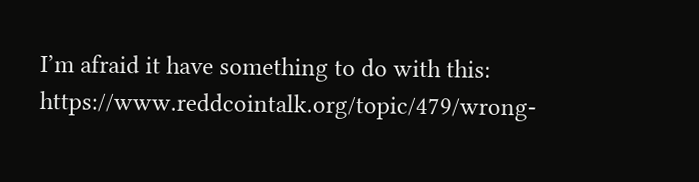I’m afraid it have something to do with this: https://www.reddcointalk.org/topic/479/wrong-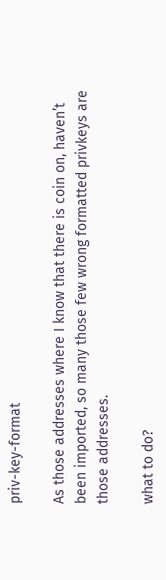priv-key-format

As those addresses where I know that there is coin on, haven’t been imported, so many those few wrong formatted privkeys are those addresses.

what to do?